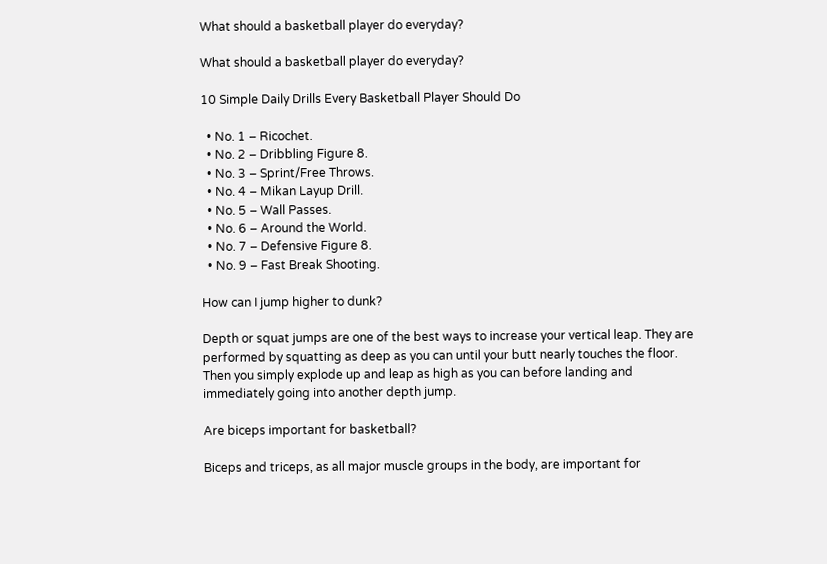What should a basketball player do everyday?

What should a basketball player do everyday?

10 Simple Daily Drills Every Basketball Player Should Do

  • No. 1 – Ricochet.
  • No. 2 – Dribbling Figure 8.
  • No. 3 – Sprint/Free Throws.
  • No. 4 – Mikan Layup Drill.
  • No. 5 – Wall Passes.
  • No. 6 – Around the World.
  • No. 7 – Defensive Figure 8.
  • No. 9 – Fast Break Shooting.

How can I jump higher to dunk?

Depth or squat jumps are one of the best ways to increase your vertical leap. They are performed by squatting as deep as you can until your butt nearly touches the floor. Then you simply explode up and leap as high as you can before landing and immediately going into another depth jump.

Are biceps important for basketball?

Biceps and triceps, as all major muscle groups in the body, are important for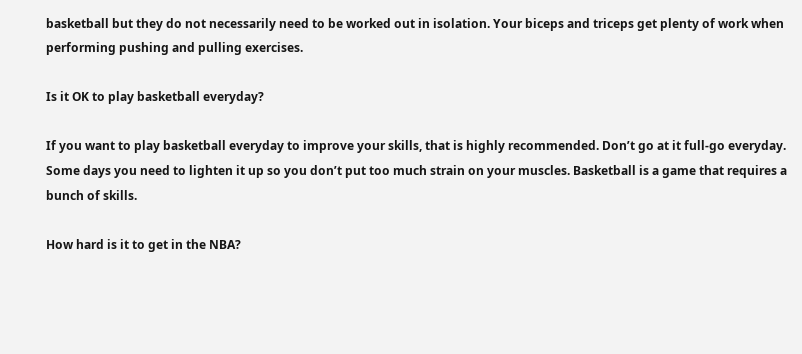basketball but they do not necessarily need to be worked out in isolation. Your biceps and triceps get plenty of work when performing pushing and pulling exercises.

Is it OK to play basketball everyday?

If you want to play basketball everyday to improve your skills, that is highly recommended. Don’t go at it full-go everyday. Some days you need to lighten it up so you don’t put too much strain on your muscles. Basketball is a game that requires a bunch of skills.

How hard is it to get in the NBA?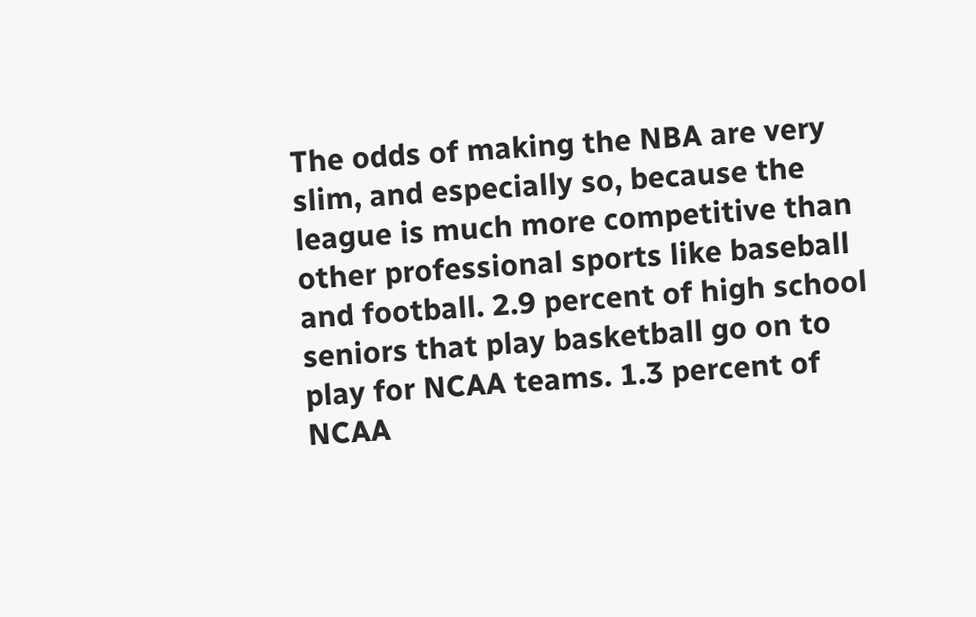The odds of making the NBA are very slim, and especially so, because the league is much more competitive than other professional sports like baseball and football. 2.9 percent of high school seniors that play basketball go on to play for NCAA teams. 1.3 percent of NCAA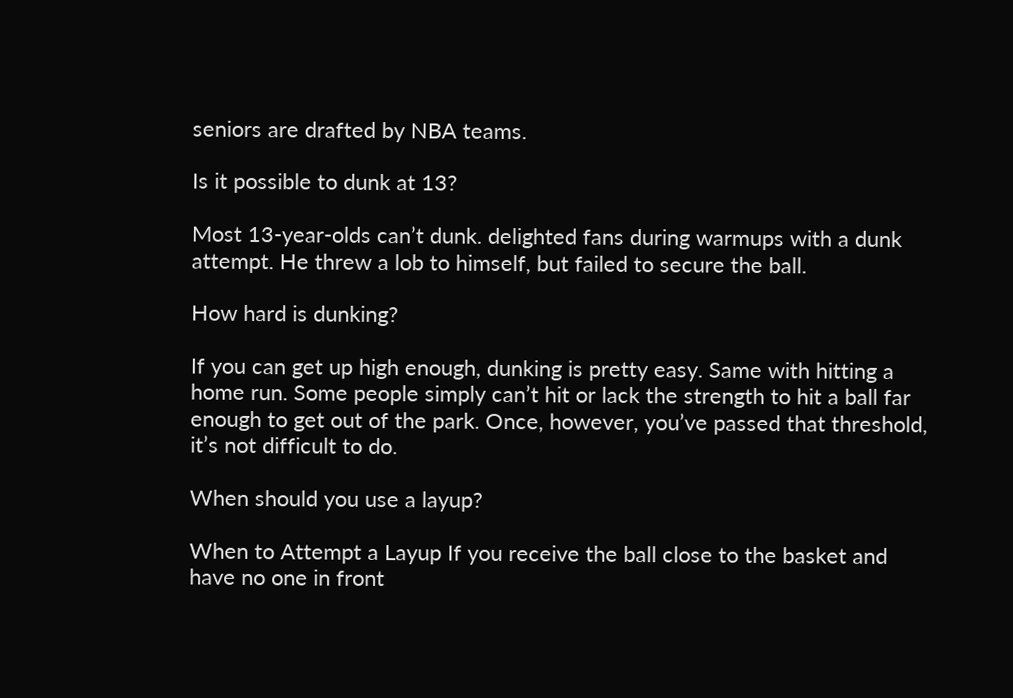seniors are drafted by NBA teams.

Is it possible to dunk at 13?

Most 13-year-olds can’t dunk. delighted fans during warmups with a dunk attempt. He threw a lob to himself, but failed to secure the ball.

How hard is dunking?

If you can get up high enough, dunking is pretty easy. Same with hitting a home run. Some people simply can’t hit or lack the strength to hit a ball far enough to get out of the park. Once, however, you’ve passed that threshold, it’s not difficult to do.

When should you use a layup?

When to Attempt a Layup If you receive the ball close to the basket and have no one in front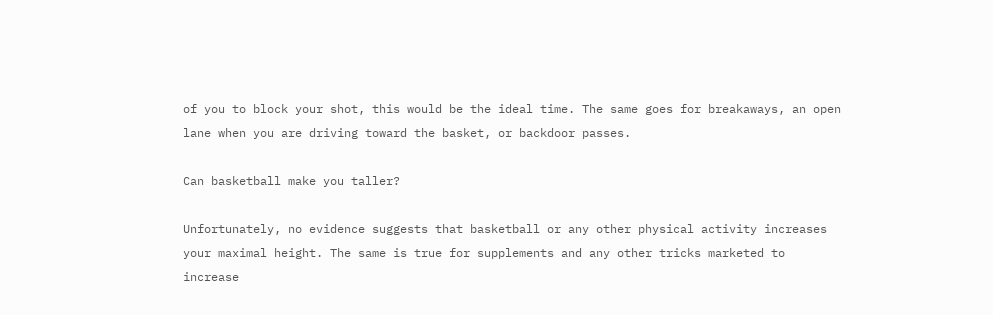of you to block your shot, this would be the ideal time. The same goes for breakaways, an open lane when you are driving toward the basket, or backdoor passes.

Can basketball make you taller?

Unfortunately, no evidence suggests that basketball or any other physical activity increases your maximal height. The same is true for supplements and any other tricks marketed to increase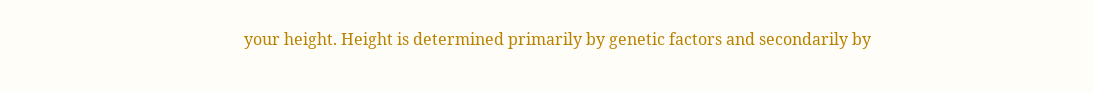your height. Height is determined primarily by genetic factors and secondarily by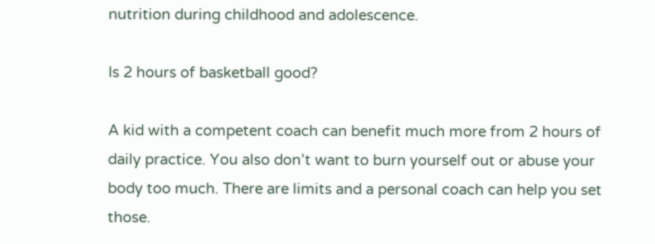nutrition during childhood and adolescence.

Is 2 hours of basketball good?

A kid with a competent coach can benefit much more from 2 hours of daily practice. You also don’t want to burn yourself out or abuse your body too much. There are limits and a personal coach can help you set those.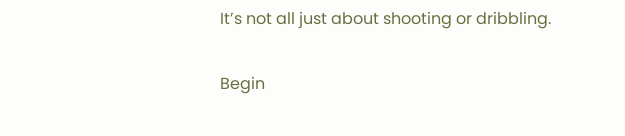It’s not all just about shooting or dribbling.

Begin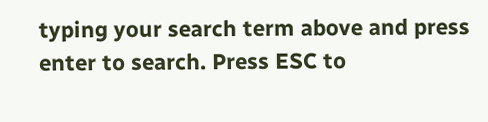typing your search term above and press enter to search. Press ESC to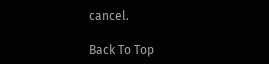cancel.

Back To Top